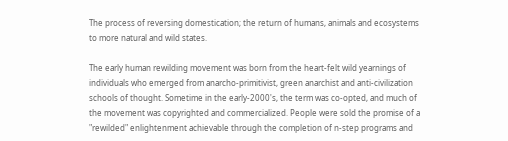The process of reversing domestication; the return of humans, animals and ecosystems to more natural and wild states.

The early human rewilding movement was born from the heart-felt wild yearnings of individuals who emerged from anarcho-primitivist, green anarchist and anti-civilization schools of thought. Sometime in the early-2000's, the term was co-opted, and much of the movement was copyrighted and commercialized. People were sold the promise of a "rewilded" enlightenment achievable through the completion of n-step programs and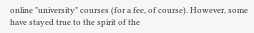online "university" courses (for a fee, of course). However, some have stayed true to the spirit of the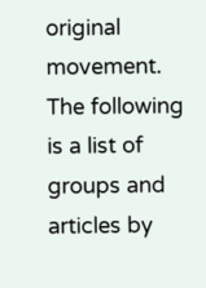original movement. The following is a list of groups and articles by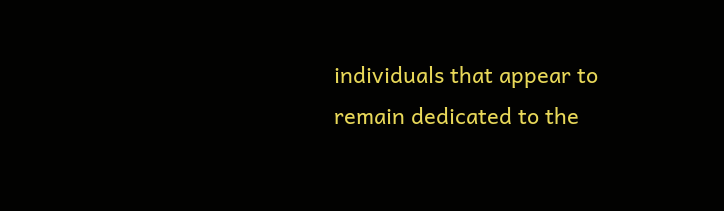individuals that appear to remain dedicated to the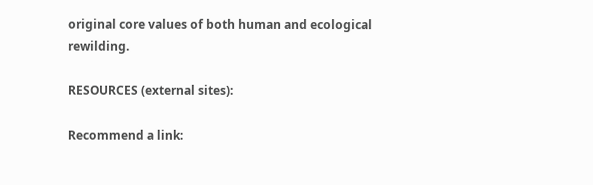original core values of both human and ecological rewilding.

RESOURCES (external sites):

Recommend a link: